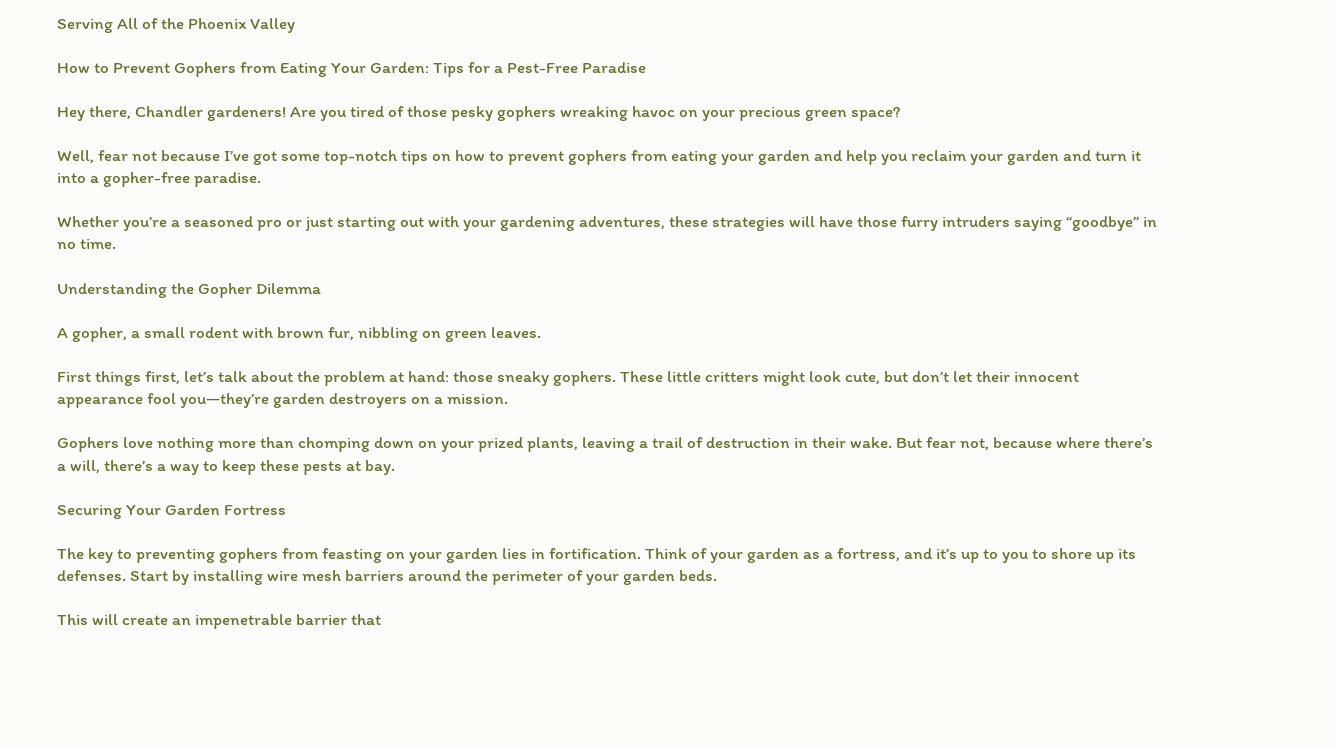Serving All of the Phoenix Valley

How to Prevent Gophers from Eating Your Garden: Tips for a Pest-Free Paradise

Hey there, Chandler gardeners! Are you tired of those pesky gophers wreaking havoc on your precious green space?

Well, fear not because I’ve got some top-notch tips on how to prevent gophers from eating your garden and help you reclaim your garden and turn it into a gopher-free paradise.

Whether you’re a seasoned pro or just starting out with your gardening adventures, these strategies will have those furry intruders saying “goodbye” in no time.

Understanding the Gopher Dilemma

A gopher, a small rodent with brown fur, nibbling on green leaves.

First things first, let’s talk about the problem at hand: those sneaky gophers. These little critters might look cute, but don’t let their innocent appearance fool you—they’re garden destroyers on a mission.

Gophers love nothing more than chomping down on your prized plants, leaving a trail of destruction in their wake. But fear not, because where there’s a will, there’s a way to keep these pests at bay.

Securing Your Garden Fortress

The key to preventing gophers from feasting on your garden lies in fortification. Think of your garden as a fortress, and it’s up to you to shore up its defenses. Start by installing wire mesh barriers around the perimeter of your garden beds.

This will create an impenetrable barrier that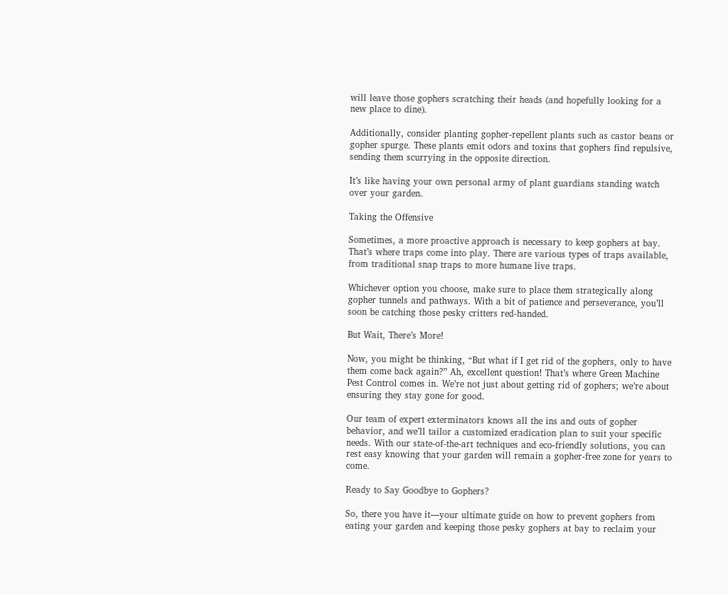will leave those gophers scratching their heads (and hopefully looking for a new place to dine).

Additionally, consider planting gopher-repellent plants such as castor beans or gopher spurge. These plants emit odors and toxins that gophers find repulsive, sending them scurrying in the opposite direction.

It’s like having your own personal army of plant guardians standing watch over your garden.

Taking the Offensive

Sometimes, a more proactive approach is necessary to keep gophers at bay. That’s where traps come into play. There are various types of traps available, from traditional snap traps to more humane live traps.

Whichever option you choose, make sure to place them strategically along gopher tunnels and pathways. With a bit of patience and perseverance, you’ll soon be catching those pesky critters red-handed.

But Wait, There’s More!

Now, you might be thinking, “But what if I get rid of the gophers, only to have them come back again?” Ah, excellent question! That’s where Green Machine Pest Control comes in. We’re not just about getting rid of gophers; we’re about ensuring they stay gone for good.

Our team of expert exterminators knows all the ins and outs of gopher behavior, and we’ll tailor a customized eradication plan to suit your specific needs. With our state-of-the-art techniques and eco-friendly solutions, you can rest easy knowing that your garden will remain a gopher-free zone for years to come.

Ready to Say Goodbye to Gophers?

So, there you have it—your ultimate guide on how to prevent gophers from eating your garden and keeping those pesky gophers at bay to reclaim your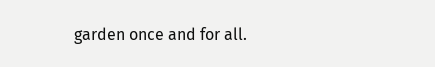garden once and for all.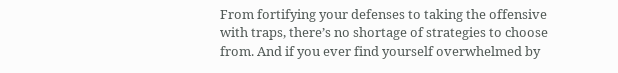From fortifying your defenses to taking the offensive with traps, there’s no shortage of strategies to choose from. And if you ever find yourself overwhelmed by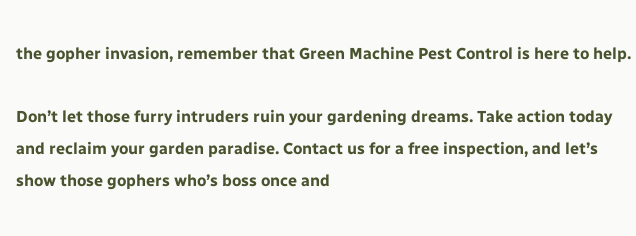the gopher invasion, remember that Green Machine Pest Control is here to help.

Don’t let those furry intruders ruin your gardening dreams. Take action today and reclaim your garden paradise. Contact us for a free inspection, and let’s show those gophers who’s boss once and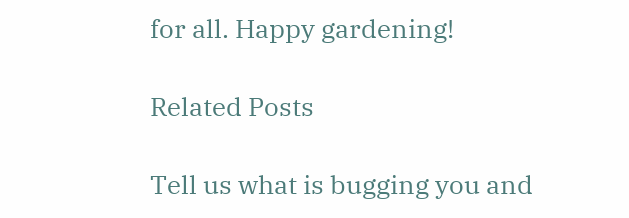for all. Happy gardening!

Related Posts

Tell us what is bugging you and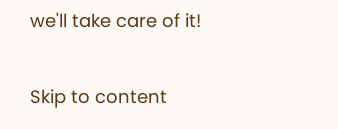we'll take care of it!

Skip to content